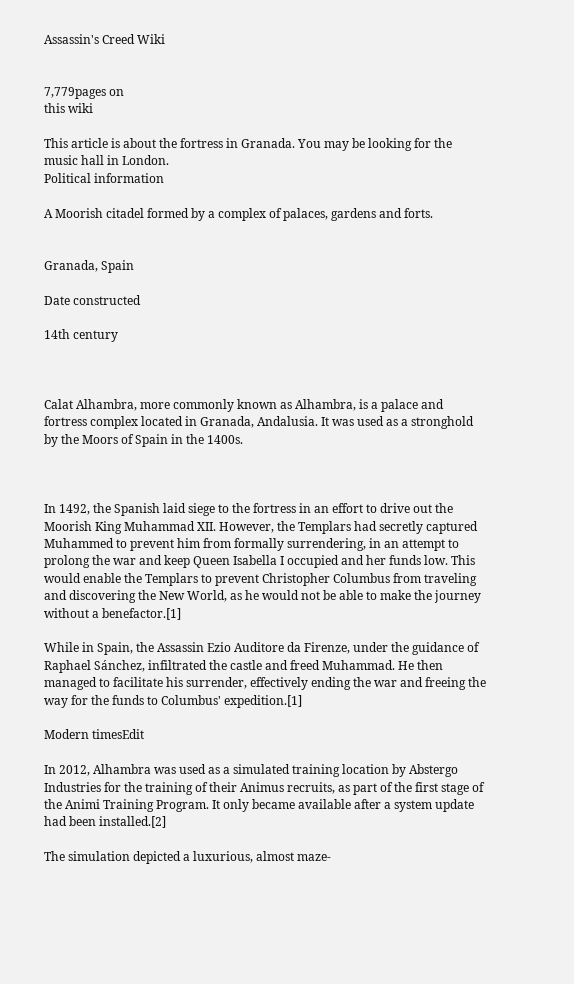Assassin's Creed Wiki


7,779pages on
this wiki

This article is about the fortress in Granada. You may be looking for the music hall in London.
Political information

A Moorish citadel formed by a complex of palaces, gardens and forts.


Granada, Spain

Date constructed

14th century



Calat Alhambra, more commonly known as Alhambra, is a palace and fortress complex located in Granada, Andalusia. It was used as a stronghold by the Moors of Spain in the 1400s.



In 1492, the Spanish laid siege to the fortress in an effort to drive out the Moorish King Muhammad XII. However, the Templars had secretly captured Muhammed to prevent him from formally surrendering, in an attempt to prolong the war and keep Queen Isabella I occupied and her funds low. This would enable the Templars to prevent Christopher Columbus from traveling and discovering the New World, as he would not be able to make the journey without a benefactor.[1]

While in Spain, the Assassin Ezio Auditore da Firenze, under the guidance of Raphael Sánchez, infiltrated the castle and freed Muhammad. He then managed to facilitate his surrender, effectively ending the war and freeing the way for the funds to Columbus' expedition.[1]

Modern timesEdit

In 2012, Alhambra was used as a simulated training location by Abstergo Industries for the training of their Animus recruits, as part of the first stage of the Animi Training Program. It only became available after a system update had been installed.[2]

The simulation depicted a luxurious, almost maze-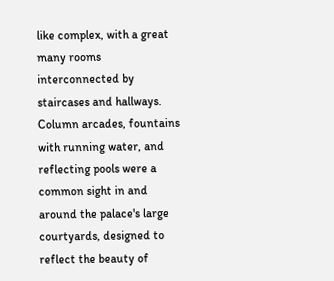like complex, with a great many rooms interconnected by staircases and hallways. Column arcades, fountains with running water, and reflecting pools were a common sight in and around the palace's large courtyards, designed to reflect the beauty of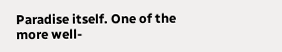Paradise itself. One of the more well-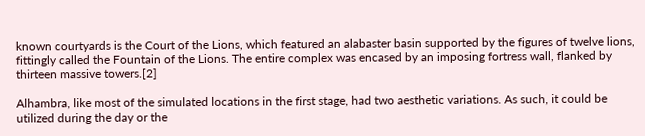known courtyards is the Court of the Lions, which featured an alabaster basin supported by the figures of twelve lions, fittingly called the Fountain of the Lions. The entire complex was encased by an imposing fortress wall, flanked by thirteen massive towers.[2]

Alhambra, like most of the simulated locations in the first stage, had two aesthetic variations. As such, it could be utilized during the day or the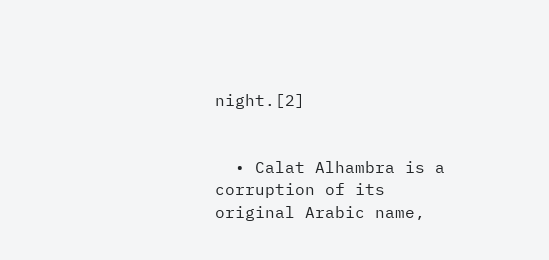night.[2]


  • Calat Alhambra is a corruption of its original Arabic name,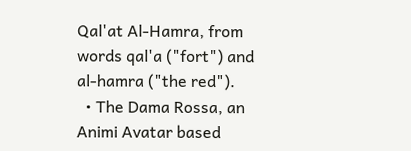Qal'at Al-Hamra, from words qal'a ("fort") and al-hamra ("the red").
  • The Dama Rossa, an Animi Avatar based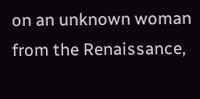on an unknown woman from the Renaissance,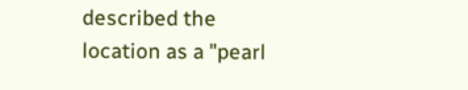described the location as a "pearl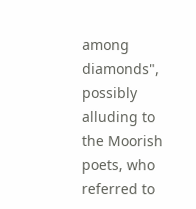among diamonds", possibly alluding to the Moorish poets, who referred to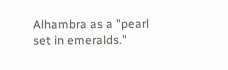Alhambra as a "pearl set in emeralds."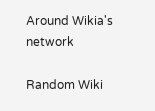Around Wikia's network

Random Wiki